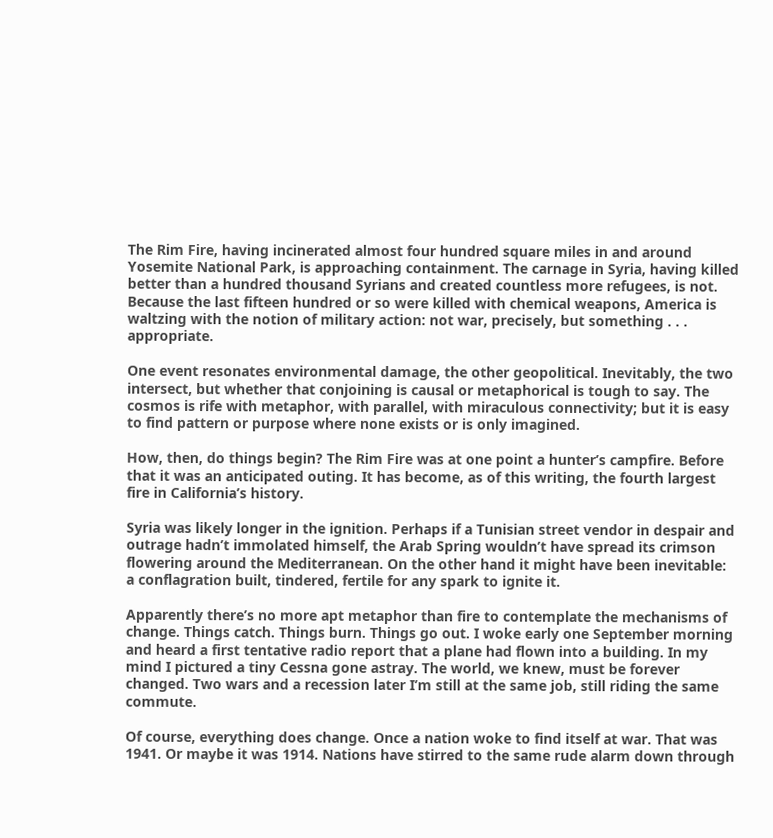The Rim Fire, having incinerated almost four hundred square miles in and around Yosemite National Park, is approaching containment. The carnage in Syria, having killed better than a hundred thousand Syrians and created countless more refugees, is not. Because the last fifteen hundred or so were killed with chemical weapons, America is waltzing with the notion of military action: not war, precisely, but something . . . appropriate.

One event resonates environmental damage, the other geopolitical. Inevitably, the two intersect, but whether that conjoining is causal or metaphorical is tough to say. The cosmos is rife with metaphor, with parallel, with miraculous connectivity; but it is easy to find pattern or purpose where none exists or is only imagined.

How, then, do things begin? The Rim Fire was at one point a hunter’s campfire. Before that it was an anticipated outing. It has become, as of this writing, the fourth largest fire in California’s history.

Syria was likely longer in the ignition. Perhaps if a Tunisian street vendor in despair and outrage hadn’t immolated himself, the Arab Spring wouldn’t have spread its crimson flowering around the Mediterranean. On the other hand it might have been inevitable: a conflagration built, tindered, fertile for any spark to ignite it.

Apparently there’s no more apt metaphor than fire to contemplate the mechanisms of change. Things catch. Things burn. Things go out. I woke early one September morning and heard a first tentative radio report that a plane had flown into a building. In my mind I pictured a tiny Cessna gone astray. The world, we knew, must be forever changed. Two wars and a recession later I’m still at the same job, still riding the same commute.

Of course, everything does change. Once a nation woke to find itself at war. That was 1941. Or maybe it was 1914. Nations have stirred to the same rude alarm down through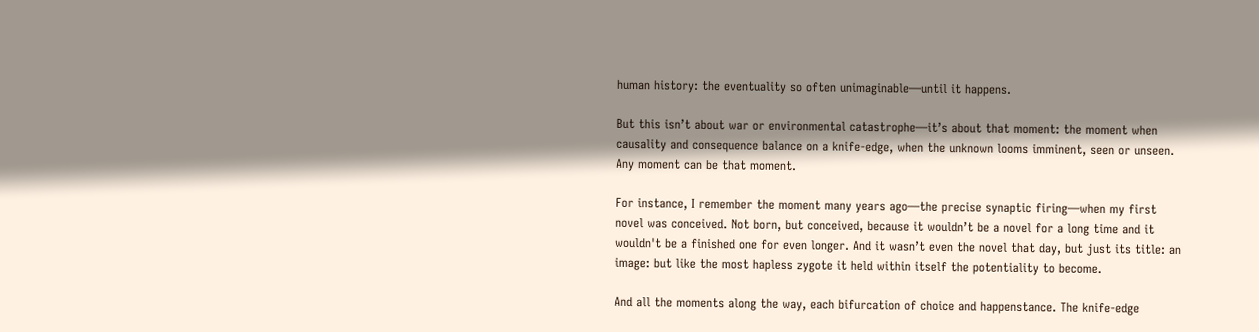human history: the eventuality so often unimaginable—until it happens.

But this isn’t about war or environmental catastrophe—it’s about that moment: the moment when causality and consequence balance on a knife-edge, when the unknown looms imminent, seen or unseen. Any moment can be that moment.

For instance, I remember the moment many years ago—the precise synaptic firing—when my first novel was conceived. Not born, but conceived, because it wouldn’t be a novel for a long time and it wouldn't be a finished one for even longer. And it wasn’t even the novel that day, but just its title: an image: but like the most hapless zygote it held within itself the potentiality to become.

And all the moments along the way, each bifurcation of choice and happenstance. The knife-edge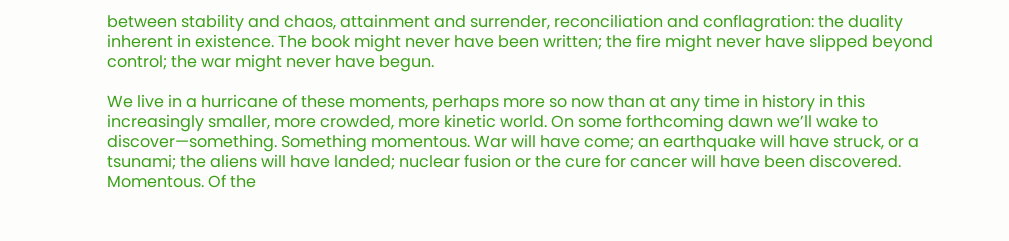between stability and chaos, attainment and surrender, reconciliation and conflagration: the duality inherent in existence. The book might never have been written; the fire might never have slipped beyond control; the war might never have begun.

We live in a hurricane of these moments, perhaps more so now than at any time in history in this increasingly smaller, more crowded, more kinetic world. On some forthcoming dawn we’ll wake to discover—something. Something momentous. War will have come; an earthquake will have struck, or a tsunami; the aliens will have landed; nuclear fusion or the cure for cancer will have been discovered. Momentous. Of the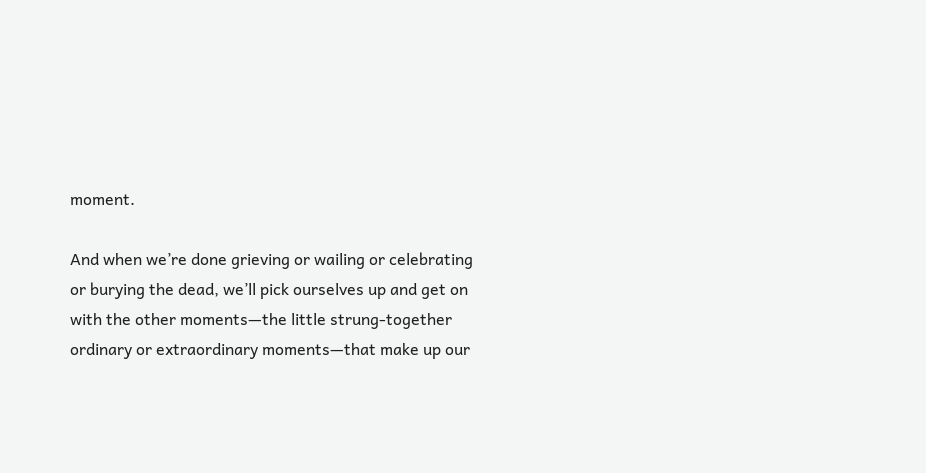moment.

And when we’re done grieving or wailing or celebrating or burying the dead, we’ll pick ourselves up and get on with the other moments—the little strung-together ordinary or extraordinary moments—that make up our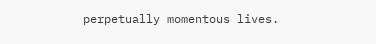perpetually momentous lives.